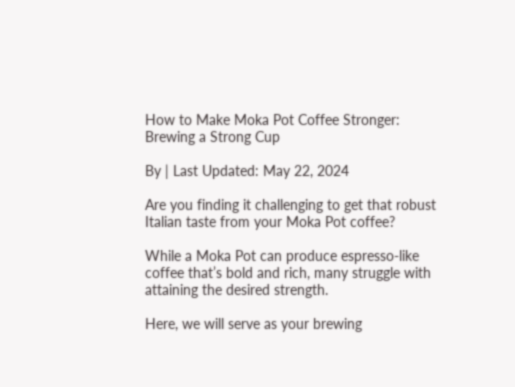How to Make Moka Pot Coffee Stronger: Brewing a Strong Cup

By | Last Updated: May 22, 2024

Are you finding it challenging to get that robust Italian taste from your Moka Pot coffee?

While a Moka Pot can produce espresso-like coffee that’s bold and rich, many struggle with attaining the desired strength.

Here, we will serve as your brewing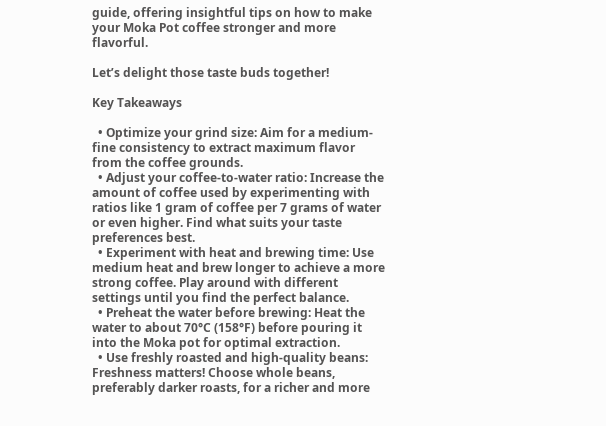guide, offering insightful tips on how to make your Moka Pot coffee stronger and more flavorful.

Let’s delight those taste buds together!

Key Takeaways

  • Optimize your grind size: Aim for a medium-fine consistency to extract maximum flavor from the coffee grounds.
  • Adjust your coffee-to-water ratio: Increase the amount of coffee used by experimenting with ratios like 1 gram of coffee per 7 grams of water or even higher. Find what suits your taste preferences best.
  • Experiment with heat and brewing time: Use medium heat and brew longer to achieve a more strong coffee. Play around with different settings until you find the perfect balance.
  • Preheat the water before brewing: Heat the water to about 70°C (158°F) before pouring it into the Moka pot for optimal extraction.
  • Use freshly roasted and high-quality beans: Freshness matters! Choose whole beans, preferably darker roasts, for a richer and more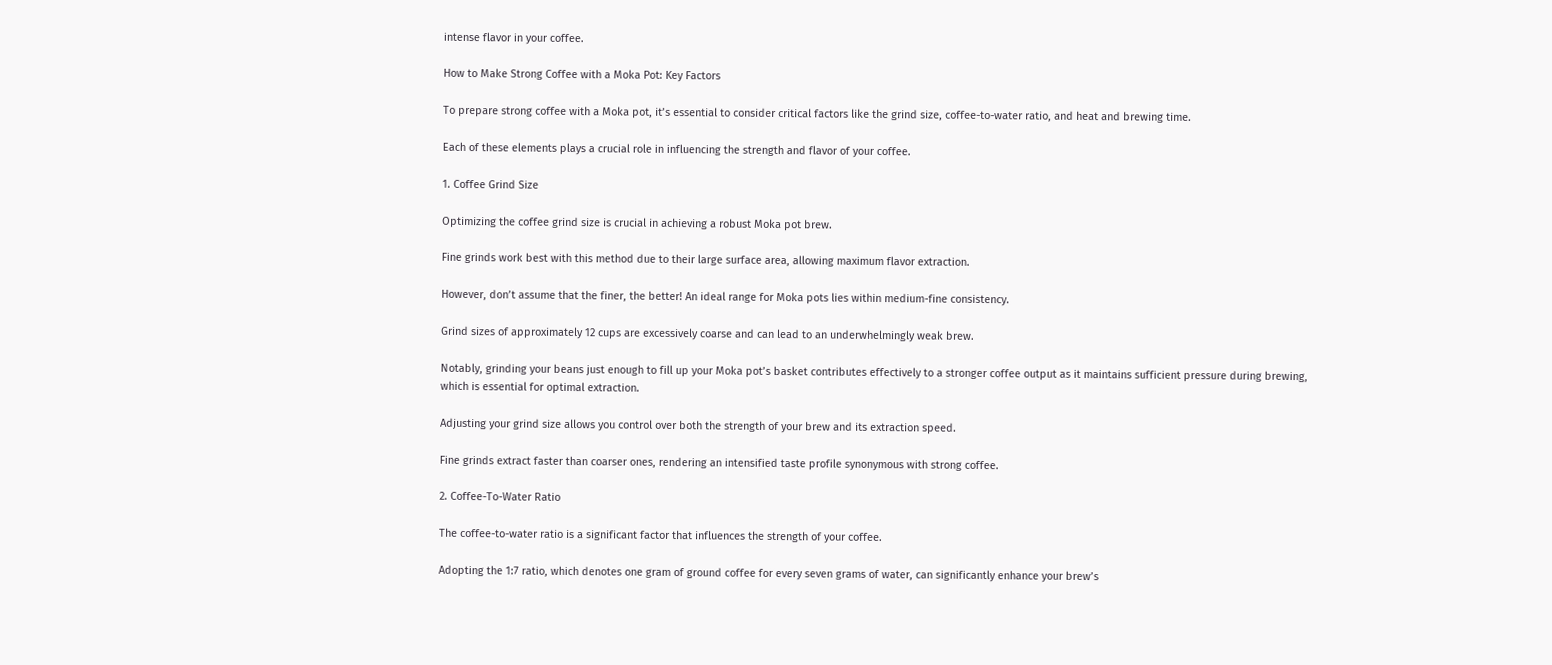intense flavor in your coffee.

How to Make Strong Coffee with a Moka Pot: Key Factors

To prepare strong coffee with a Moka pot, it’s essential to consider critical factors like the grind size, coffee-to-water ratio, and heat and brewing time.

Each of these elements plays a crucial role in influencing the strength and flavor of your coffee.

1. Coffee Grind Size

Optimizing the coffee grind size is crucial in achieving a robust Moka pot brew.

Fine grinds work best with this method due to their large surface area, allowing maximum flavor extraction.

However, don’t assume that the finer, the better! An ideal range for Moka pots lies within medium-fine consistency.

Grind sizes of approximately 12 cups are excessively coarse and can lead to an underwhelmingly weak brew.

Notably, grinding your beans just enough to fill up your Moka pot’s basket contributes effectively to a stronger coffee output as it maintains sufficient pressure during brewing, which is essential for optimal extraction.

Adjusting your grind size allows you control over both the strength of your brew and its extraction speed.

Fine grinds extract faster than coarser ones, rendering an intensified taste profile synonymous with strong coffee.

2. Coffee-To-Water Ratio

The coffee-to-water ratio is a significant factor that influences the strength of your coffee.

Adopting the 1:7 ratio, which denotes one gram of ground coffee for every seven grams of water, can significantly enhance your brew’s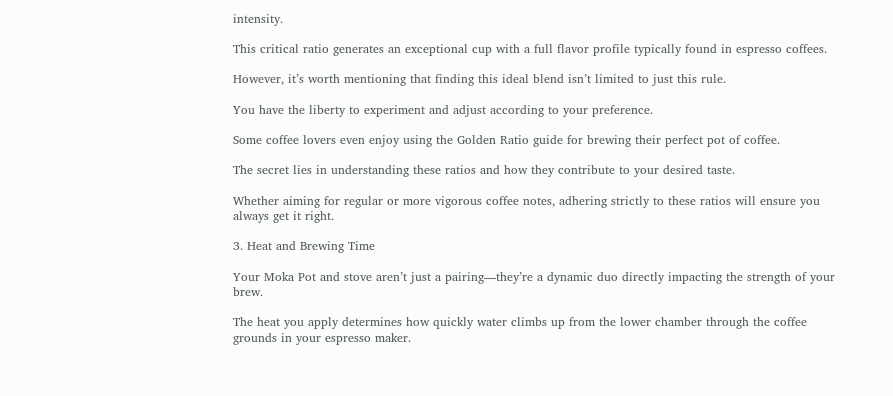intensity.

This critical ratio generates an exceptional cup with a full flavor profile typically found in espresso coffees.

However, it’s worth mentioning that finding this ideal blend isn’t limited to just this rule.

You have the liberty to experiment and adjust according to your preference.

Some coffee lovers even enjoy using the Golden Ratio guide for brewing their perfect pot of coffee.

The secret lies in understanding these ratios and how they contribute to your desired taste.

Whether aiming for regular or more vigorous coffee notes, adhering strictly to these ratios will ensure you always get it right.

3. Heat and Brewing Time

Your Moka Pot and stove aren’t just a pairing—they’re a dynamic duo directly impacting the strength of your brew.

The heat you apply determines how quickly water climbs up from the lower chamber through the coffee grounds in your espresso maker.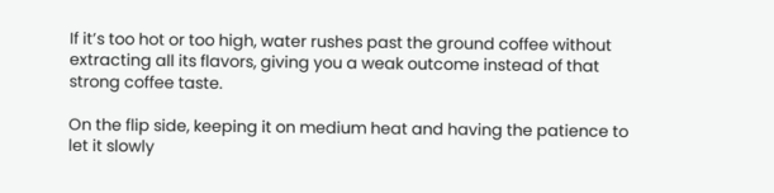If it’s too hot or too high, water rushes past the ground coffee without extracting all its flavors, giving you a weak outcome instead of that strong coffee taste.

On the flip side, keeping it on medium heat and having the patience to let it slowly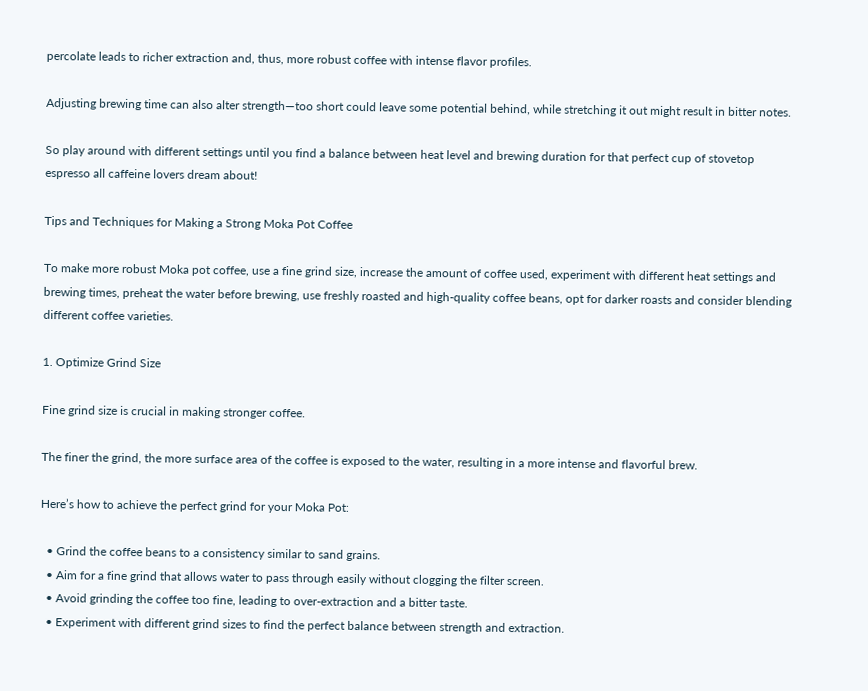percolate leads to richer extraction and, thus, more robust coffee with intense flavor profiles.

Adjusting brewing time can also alter strength—too short could leave some potential behind, while stretching it out might result in bitter notes.

So play around with different settings until you find a balance between heat level and brewing duration for that perfect cup of stovetop espresso all caffeine lovers dream about!

Tips and Techniques for Making a Strong Moka Pot Coffee

To make more robust Moka pot coffee, use a fine grind size, increase the amount of coffee used, experiment with different heat settings and brewing times, preheat the water before brewing, use freshly roasted and high-quality coffee beans, opt for darker roasts and consider blending different coffee varieties.

1. Optimize Grind Size

Fine grind size is crucial in making stronger coffee.

The finer the grind, the more surface area of the coffee is exposed to the water, resulting in a more intense and flavorful brew.

Here’s how to achieve the perfect grind for your Moka Pot:

  • Grind the coffee beans to a consistency similar to sand grains.
  • Aim for a fine grind that allows water to pass through easily without clogging the filter screen.
  • Avoid grinding the coffee too fine, leading to over-extraction and a bitter taste.
  • Experiment with different grind sizes to find the perfect balance between strength and extraction.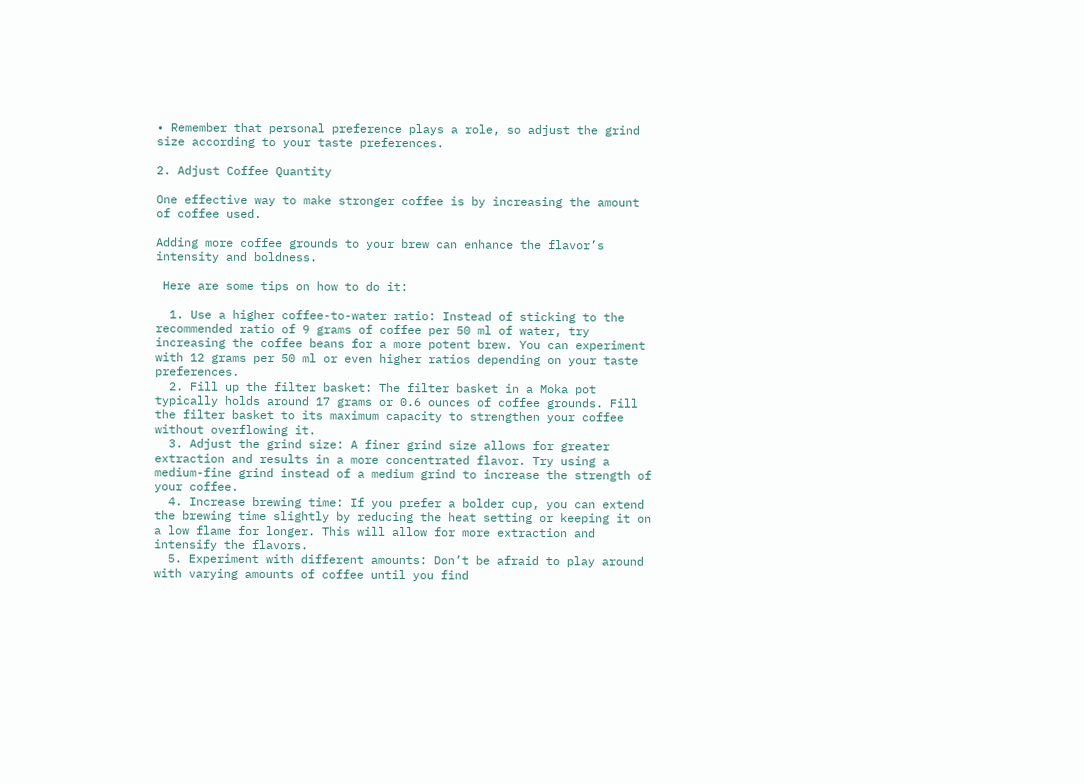• Remember that personal preference plays a role, so adjust the grind size according to your taste preferences.

2. Adjust Coffee Quantity

One effective way to make stronger coffee is by increasing the amount of coffee used.

Adding more coffee grounds to your brew can enhance the flavor’s intensity and boldness.

 Here are some tips on how to do it:

  1. Use a higher coffee-to-water ratio: Instead of sticking to the recommended ratio of 9 grams of coffee per 50 ml of water, try increasing the coffee beans for a more potent brew. You can experiment with 12 grams per 50 ml or even higher ratios depending on your taste preferences.
  2. Fill up the filter basket: The filter basket in a Moka pot typically holds around 17 grams or 0.6 ounces of coffee grounds. Fill the filter basket to its maximum capacity to strengthen your coffee without overflowing it.
  3. Adjust the grind size: A finer grind size allows for greater extraction and results in a more concentrated flavor. Try using a medium-fine grind instead of a medium grind to increase the strength of your coffee.
  4. Increase brewing time: If you prefer a bolder cup, you can extend the brewing time slightly by reducing the heat setting or keeping it on a low flame for longer. This will allow for more extraction and intensify the flavors.
  5. Experiment with different amounts: Don’t be afraid to play around with varying amounts of coffee until you find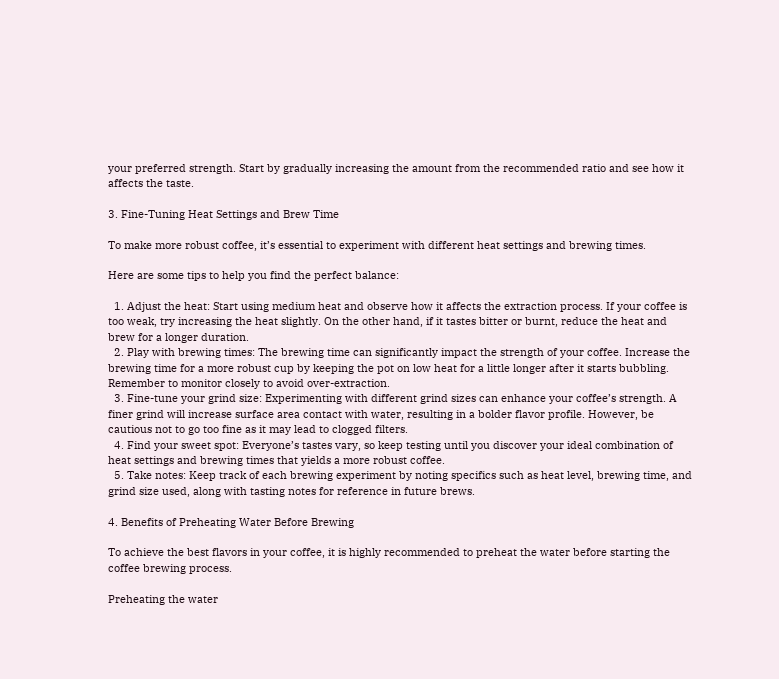your preferred strength. Start by gradually increasing the amount from the recommended ratio and see how it affects the taste.

3. Fine-Tuning Heat Settings and Brew Time

To make more robust coffee, it’s essential to experiment with different heat settings and brewing times.

Here are some tips to help you find the perfect balance:

  1. Adjust the heat: Start using medium heat and observe how it affects the extraction process. If your coffee is too weak, try increasing the heat slightly. On the other hand, if it tastes bitter or burnt, reduce the heat and brew for a longer duration.
  2. Play with brewing times: The brewing time can significantly impact the strength of your coffee. Increase the brewing time for a more robust cup by keeping the pot on low heat for a little longer after it starts bubbling. Remember to monitor closely to avoid over-extraction.
  3. Fine-tune your grind size: Experimenting with different grind sizes can enhance your coffee’s strength. A finer grind will increase surface area contact with water, resulting in a bolder flavor profile. However, be cautious not to go too fine as it may lead to clogged filters.
  4. Find your sweet spot: Everyone’s tastes vary, so keep testing until you discover your ideal combination of heat settings and brewing times that yields a more robust coffee.
  5. Take notes: Keep track of each brewing experiment by noting specifics such as heat level, brewing time, and grind size used, along with tasting notes for reference in future brews.

4. Benefits of Preheating Water Before Brewing

To achieve the best flavors in your coffee, it is highly recommended to preheat the water before starting the coffee brewing process.

Preheating the water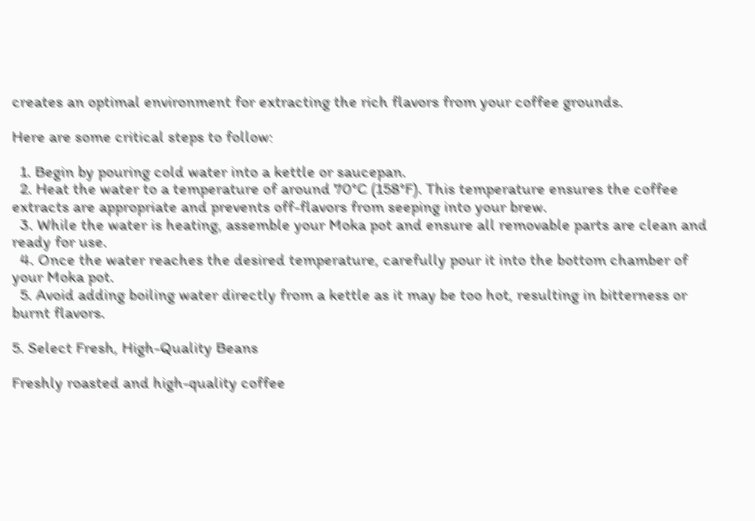creates an optimal environment for extracting the rich flavors from your coffee grounds.

Here are some critical steps to follow:

  1. Begin by pouring cold water into a kettle or saucepan.
  2. Heat the water to a temperature of around 70°C (158°F). This temperature ensures the coffee extracts are appropriate and prevents off-flavors from seeping into your brew.
  3. While the water is heating, assemble your Moka pot and ensure all removable parts are clean and ready for use.
  4. Once the water reaches the desired temperature, carefully pour it into the bottom chamber of your Moka pot.
  5. Avoid adding boiling water directly from a kettle as it may be too hot, resulting in bitterness or burnt flavors.

5. Select Fresh, High-Quality Beans

Freshly roasted and high-quality coffee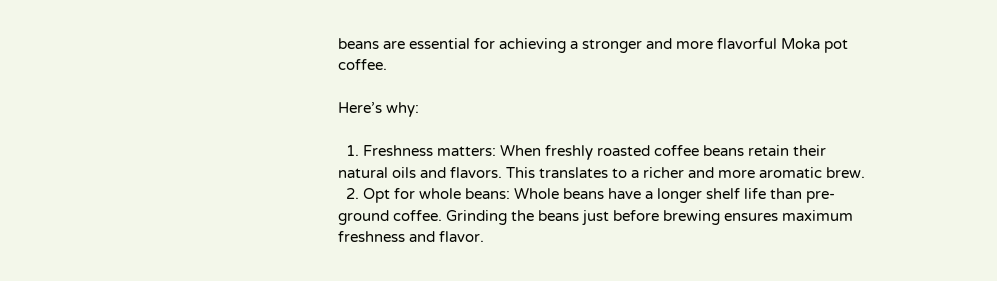beans are essential for achieving a stronger and more flavorful Moka pot coffee.

Here’s why:

  1. Freshness matters: When freshly roasted coffee beans retain their natural oils and flavors. This translates to a richer and more aromatic brew.
  2. Opt for whole beans: Whole beans have a longer shelf life than pre-ground coffee. Grinding the beans just before brewing ensures maximum freshness and flavor.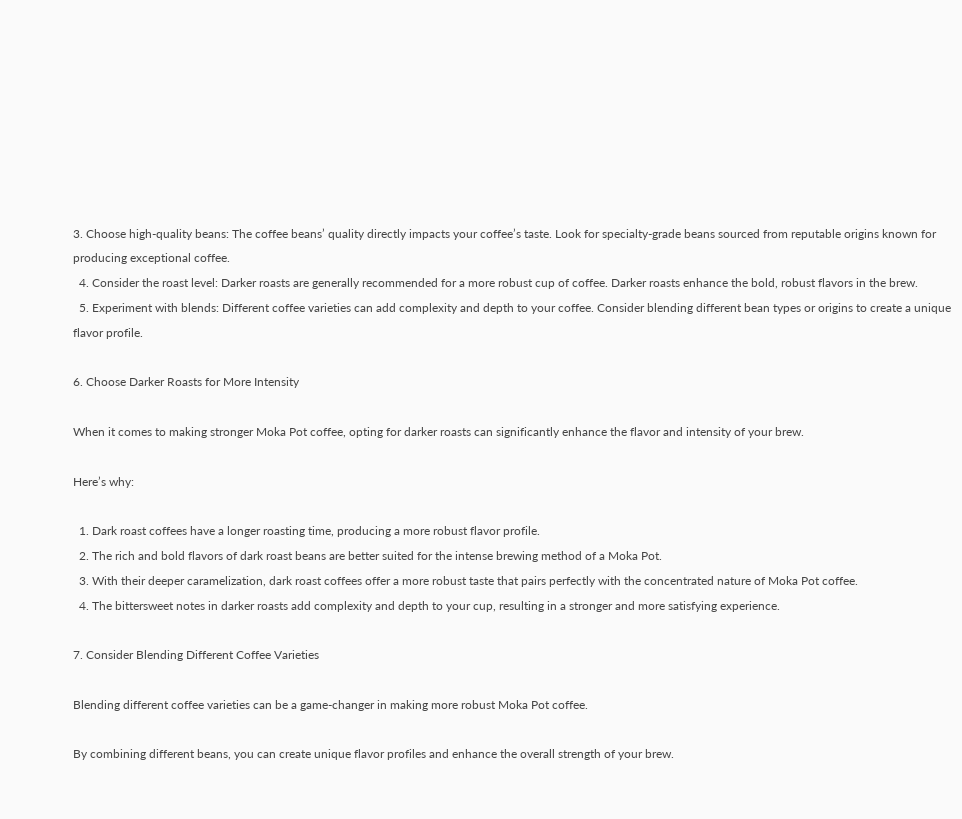3. Choose high-quality beans: The coffee beans’ quality directly impacts your coffee’s taste. Look for specialty-grade beans sourced from reputable origins known for producing exceptional coffee.
  4. Consider the roast level: Darker roasts are generally recommended for a more robust cup of coffee. Darker roasts enhance the bold, robust flavors in the brew.
  5. Experiment with blends: Different coffee varieties can add complexity and depth to your coffee. Consider blending different bean types or origins to create a unique flavor profile.

6. Choose Darker Roasts for More Intensity

When it comes to making stronger Moka Pot coffee, opting for darker roasts can significantly enhance the flavor and intensity of your brew.

Here’s why:

  1. Dark roast coffees have a longer roasting time, producing a more robust flavor profile.
  2. The rich and bold flavors of dark roast beans are better suited for the intense brewing method of a Moka Pot.
  3. With their deeper caramelization, dark roast coffees offer a more robust taste that pairs perfectly with the concentrated nature of Moka Pot coffee.
  4. The bittersweet notes in darker roasts add complexity and depth to your cup, resulting in a stronger and more satisfying experience.

7. Consider Blending Different Coffee Varieties

Blending different coffee varieties can be a game-changer in making more robust Moka Pot coffee.

By combining different beans, you can create unique flavor profiles and enhance the overall strength of your brew.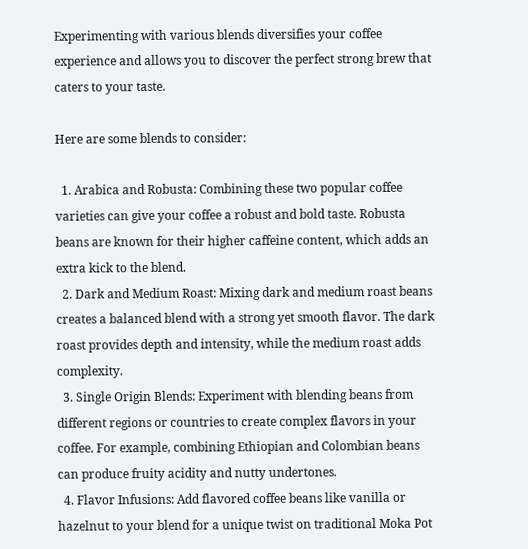Experimenting with various blends diversifies your coffee experience and allows you to discover the perfect strong brew that caters to your taste.

Here are some blends to consider:

  1. Arabica and Robusta: Combining these two popular coffee varieties can give your coffee a robust and bold taste. Robusta beans are known for their higher caffeine content, which adds an extra kick to the blend.
  2. Dark and Medium Roast: Mixing dark and medium roast beans creates a balanced blend with a strong yet smooth flavor. The dark roast provides depth and intensity, while the medium roast adds complexity.
  3. Single Origin Blends: Experiment with blending beans from different regions or countries to create complex flavors in your coffee. For example, combining Ethiopian and Colombian beans can produce fruity acidity and nutty undertones.
  4. Flavor Infusions: Add flavored coffee beans like vanilla or hazelnut to your blend for a unique twist on traditional Moka Pot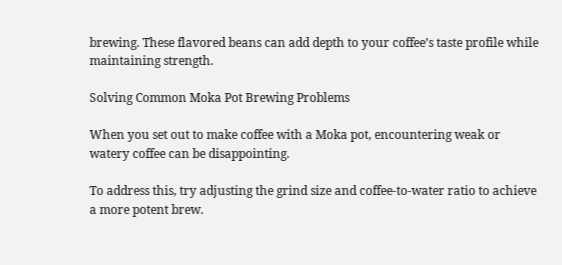brewing. These flavored beans can add depth to your coffee’s taste profile while maintaining strength.

Solving Common Moka Pot Brewing Problems

When you set out to make coffee with a Moka pot, encountering weak or watery coffee can be disappointing.

To address this, try adjusting the grind size and coffee-to-water ratio to achieve a more potent brew.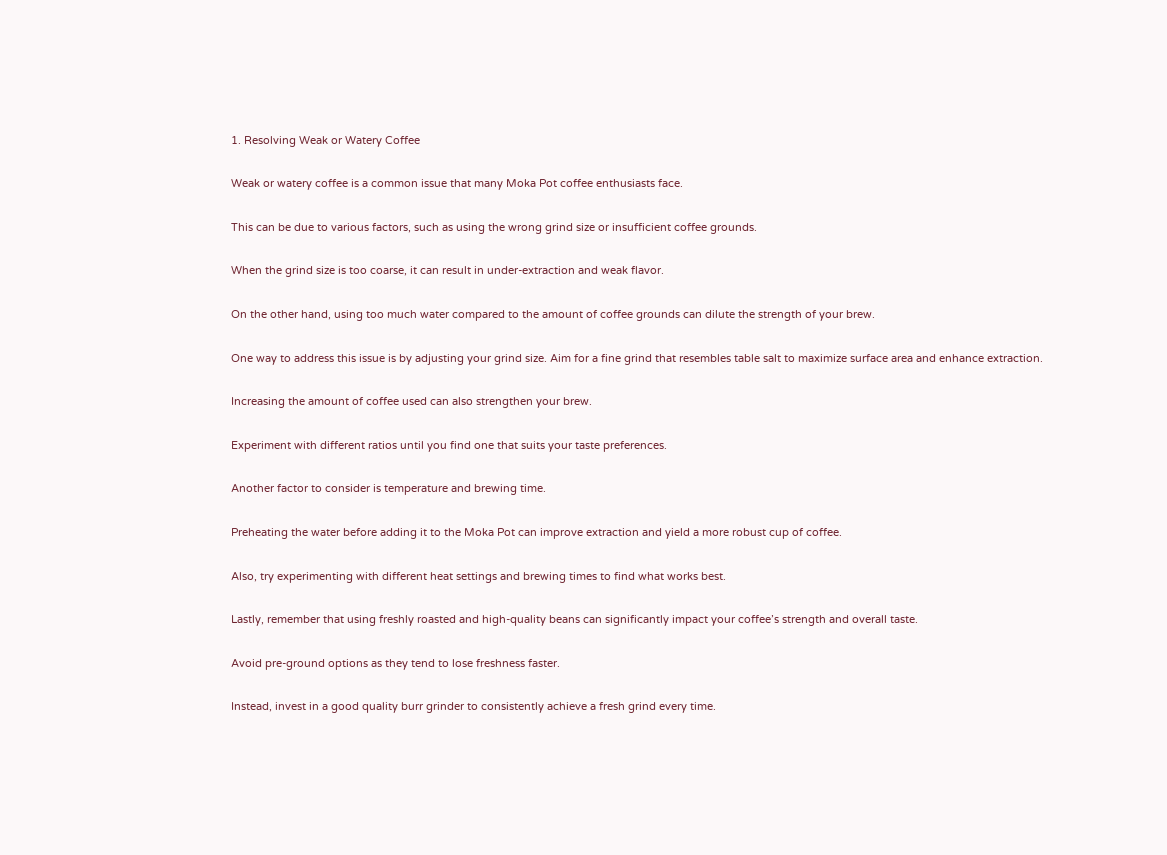1. Resolving Weak or Watery Coffee

Weak or watery coffee is a common issue that many Moka Pot coffee enthusiasts face.

This can be due to various factors, such as using the wrong grind size or insufficient coffee grounds.

When the grind size is too coarse, it can result in under-extraction and weak flavor.

On the other hand, using too much water compared to the amount of coffee grounds can dilute the strength of your brew.

One way to address this issue is by adjusting your grind size. Aim for a fine grind that resembles table salt to maximize surface area and enhance extraction.

Increasing the amount of coffee used can also strengthen your brew.

Experiment with different ratios until you find one that suits your taste preferences.

Another factor to consider is temperature and brewing time.

Preheating the water before adding it to the Moka Pot can improve extraction and yield a more robust cup of coffee.

Also, try experimenting with different heat settings and brewing times to find what works best.

Lastly, remember that using freshly roasted and high-quality beans can significantly impact your coffee’s strength and overall taste.

Avoid pre-ground options as they tend to lose freshness faster.

Instead, invest in a good quality burr grinder to consistently achieve a fresh grind every time.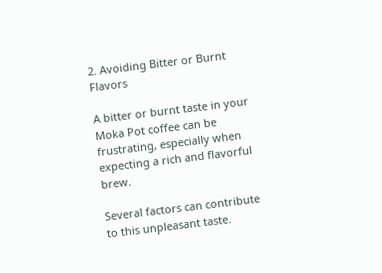2. Avoiding Bitter or Burnt Flavors

A bitter or burnt taste in your Moka Pot coffee can be frustrating, especially when expecting a rich and flavorful brew.

Several factors can contribute to this unpleasant taste.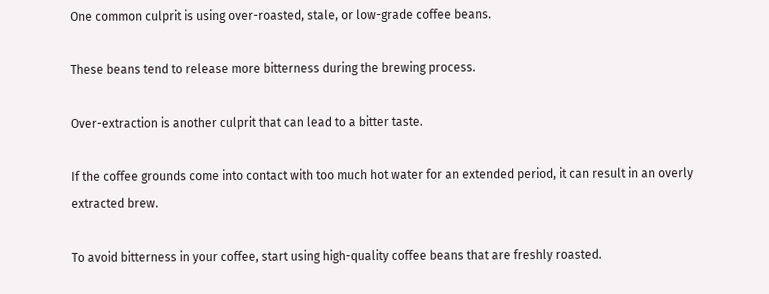One common culprit is using over-roasted, stale, or low-grade coffee beans.

These beans tend to release more bitterness during the brewing process.

Over-extraction is another culprit that can lead to a bitter taste.

If the coffee grounds come into contact with too much hot water for an extended period, it can result in an overly extracted brew.

To avoid bitterness in your coffee, start using high-quality coffee beans that are freshly roasted.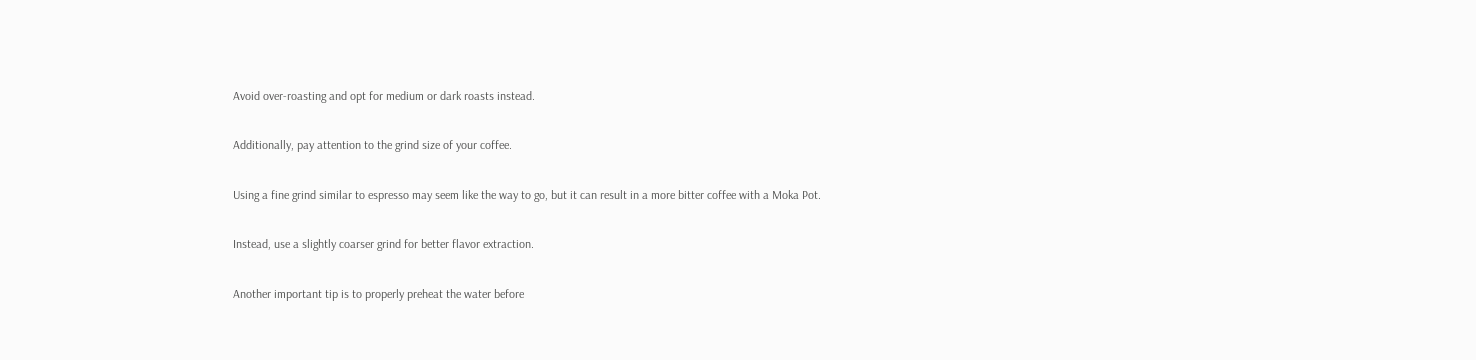Avoid over-roasting and opt for medium or dark roasts instead.

Additionally, pay attention to the grind size of your coffee.

Using a fine grind similar to espresso may seem like the way to go, but it can result in a more bitter coffee with a Moka Pot.

Instead, use a slightly coarser grind for better flavor extraction.

Another important tip is to properly preheat the water before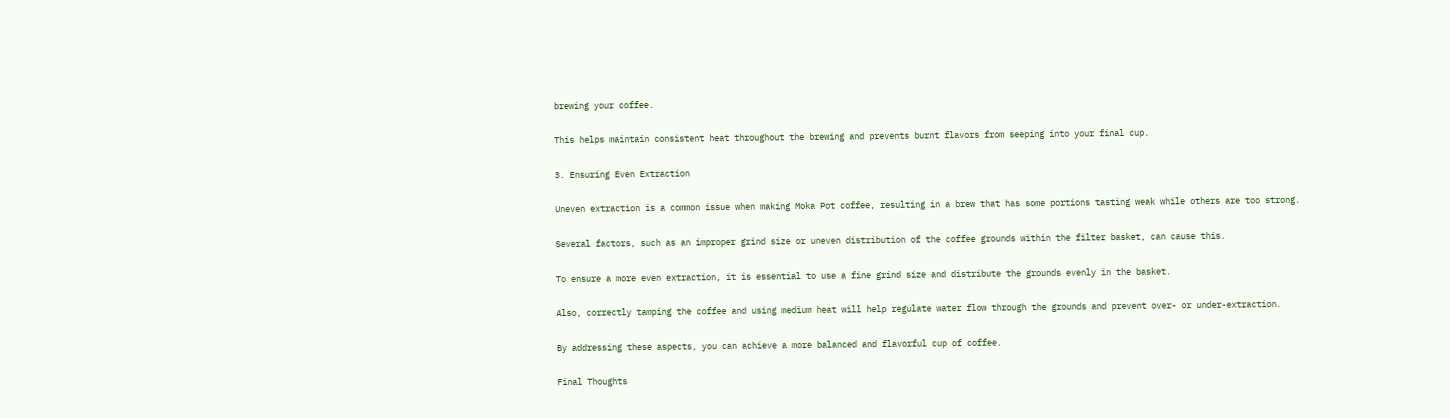brewing your coffee.

This helps maintain consistent heat throughout the brewing and prevents burnt flavors from seeping into your final cup.

3. Ensuring Even Extraction

Uneven extraction is a common issue when making Moka Pot coffee, resulting in a brew that has some portions tasting weak while others are too strong.

Several factors, such as an improper grind size or uneven distribution of the coffee grounds within the filter basket, can cause this.

To ensure a more even extraction, it is essential to use a fine grind size and distribute the grounds evenly in the basket.

Also, correctly tamping the coffee and using medium heat will help regulate water flow through the grounds and prevent over- or under-extraction.

By addressing these aspects, you can achieve a more balanced and flavorful cup of coffee.

Final Thoughts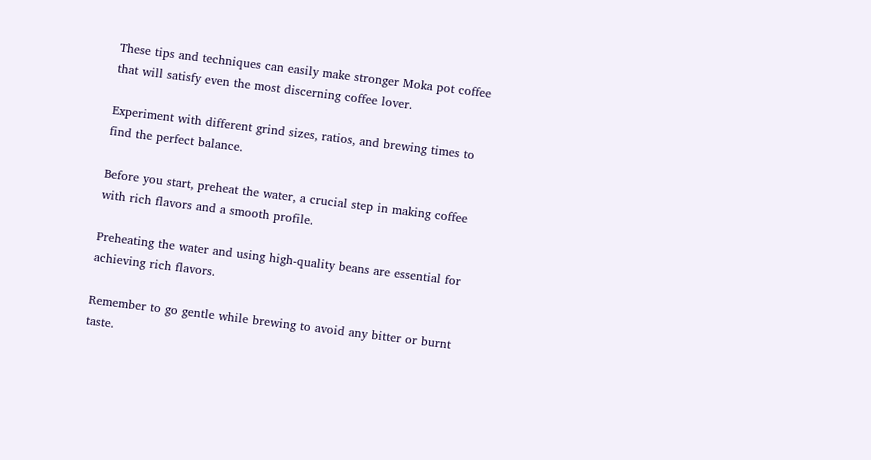These tips and techniques can easily make stronger Moka pot coffee that will satisfy even the most discerning coffee lover.

Experiment with different grind sizes, ratios, and brewing times to find the perfect balance.

Before you start, preheat the water, a crucial step in making coffee with rich flavors and a smooth profile.

Preheating the water and using high-quality beans are essential for achieving rich flavors.

Remember to go gentle while brewing to avoid any bitter or burnt taste.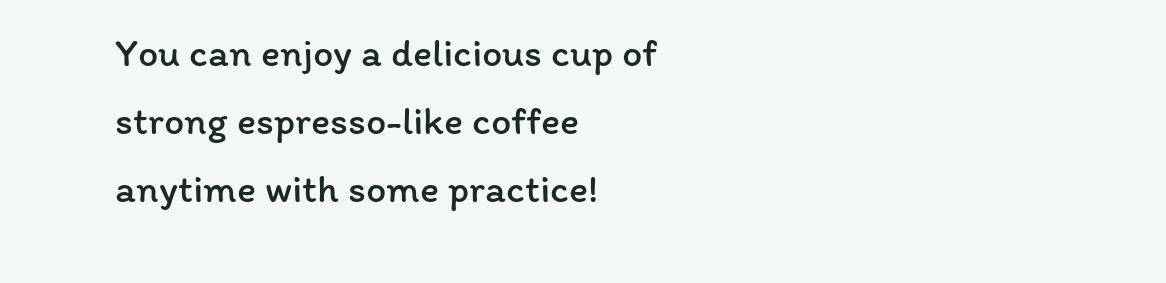You can enjoy a delicious cup of strong espresso-like coffee anytime with some practice!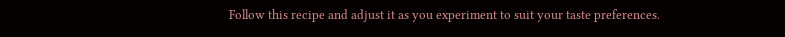Follow this recipe and adjust it as you experiment to suit your taste preferences.